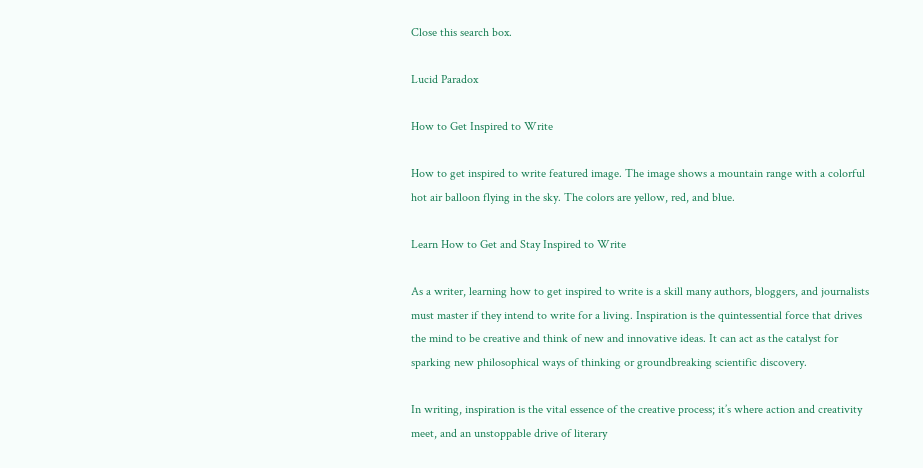Close this search box.

Lucid Paradox

How to Get Inspired to Write

How to get inspired to write featured image. The image shows a mountain range with a colorful hot air balloon flying in the sky. The colors are yellow, red, and blue.

Learn How to Get and Stay Inspired to Write

As a writer, learning how to get inspired to write is a skill many authors, bloggers, and journalists must master if they intend to write for a living. Inspiration is the quintessential force that drives the mind to be creative and think of new and innovative ideas. It can act as the catalyst for sparking new philosophical ways of thinking or groundbreaking scientific discovery.

In writing, inspiration is the vital essence of the creative process; it’s where action and creativity meet, and an unstoppable drive of literary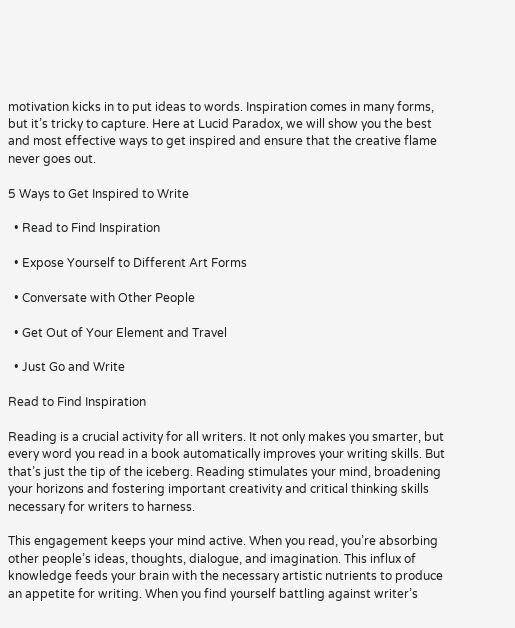motivation kicks in to put ideas to words. Inspiration comes in many forms, but it’s tricky to capture. Here at Lucid Paradox, we will show you the best and most effective ways to get inspired and ensure that the creative flame never goes out.

5 Ways to Get Inspired to Write

  • Read to Find Inspiration

  • Expose Yourself to Different Art Forms

  • Conversate with Other People

  • Get Out of Your Element and Travel

  • Just Go and Write

Read to Find Inspiration

Reading is a crucial activity for all writers. It not only makes you smarter, but every word you read in a book automatically improves your writing skills. But that’s just the tip of the iceberg. Reading stimulates your mind, broadening your horizons and fostering important creativity and critical thinking skills necessary for writers to harness.

This engagement keeps your mind active. When you read, you’re absorbing other people’s ideas, thoughts, dialogue, and imagination. This influx of knowledge feeds your brain with the necessary artistic nutrients to produce an appetite for writing. When you find yourself battling against writer’s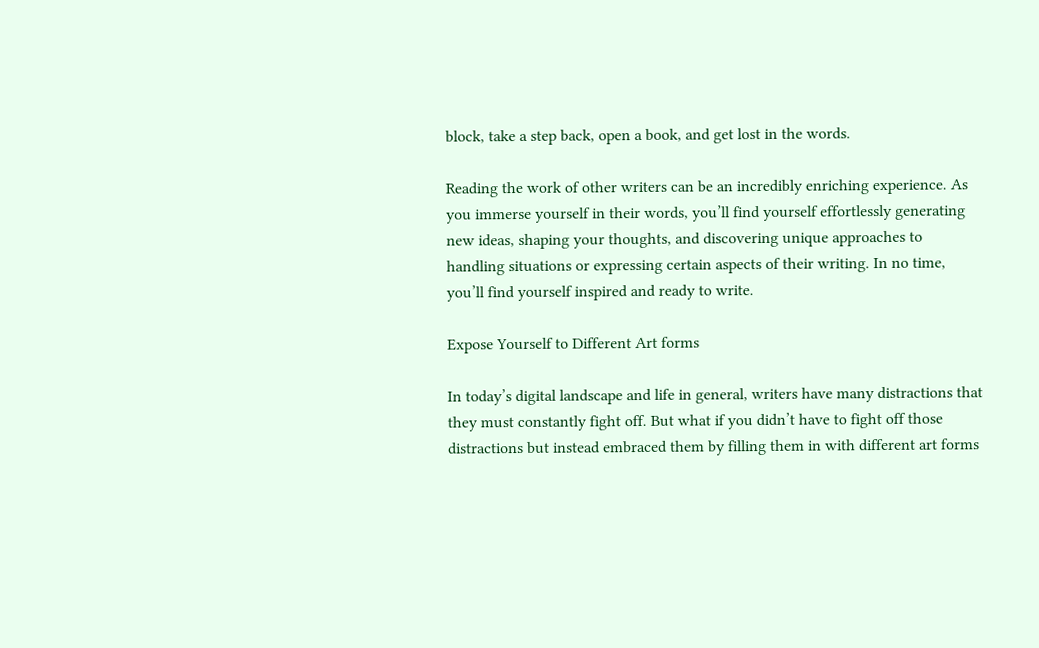block, take a step back, open a book, and get lost in the words.

Reading the work of other writers can be an incredibly enriching experience. As you immerse yourself in their words, you’ll find yourself effortlessly generating new ideas, shaping your thoughts, and discovering unique approaches to handling situations or expressing certain aspects of their writing. In no time, you’ll find yourself inspired and ready to write.

Expose Yourself to Different Art forms

In today’s digital landscape and life in general, writers have many distractions that they must constantly fight off. But what if you didn’t have to fight off those distractions but instead embraced them by filling them in with different art forms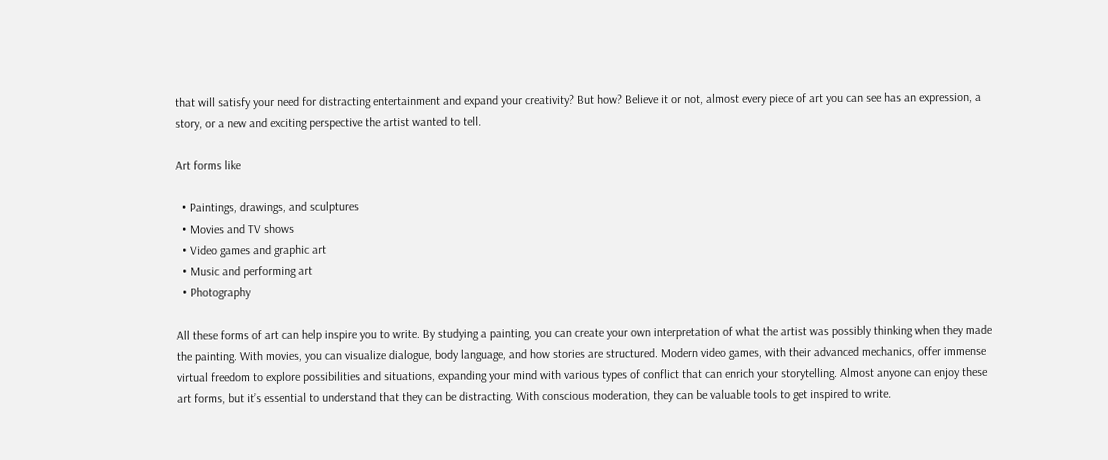that will satisfy your need for distracting entertainment and expand your creativity? But how? Believe it or not, almost every piece of art you can see has an expression, a story, or a new and exciting perspective the artist wanted to tell.

Art forms like

  • Paintings, drawings, and sculptures
  • Movies and TV shows
  • Video games and graphic art
  • Music and performing art
  • Photography

All these forms of art can help inspire you to write. By studying a painting, you can create your own interpretation of what the artist was possibly thinking when they made the painting. With movies, you can visualize dialogue, body language, and how stories are structured. Modern video games, with their advanced mechanics, offer immense virtual freedom to explore possibilities and situations, expanding your mind with various types of conflict that can enrich your storytelling. Almost anyone can enjoy these art forms, but it’s essential to understand that they can be distracting. With conscious moderation, they can be valuable tools to get inspired to write.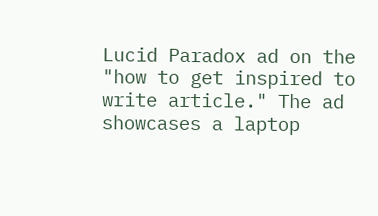Lucid Paradox ad on the "how to get inspired to write article." The ad showcases a laptop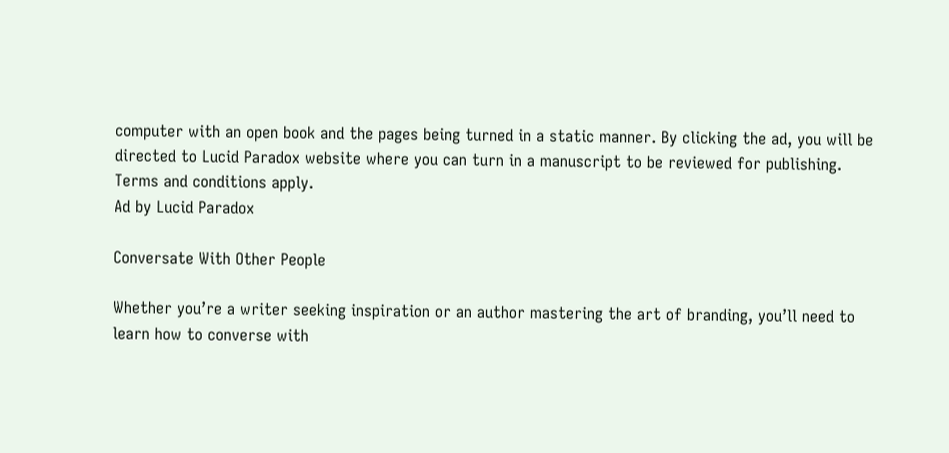computer with an open book and the pages being turned in a static manner. By clicking the ad, you will be directed to Lucid Paradox website where you can turn in a manuscript to be reviewed for publishing. Terms and conditions apply.
Ad by Lucid Paradox

Conversate With Other People

Whether you’re a writer seeking inspiration or an author mastering the art of branding, you’ll need to learn how to converse with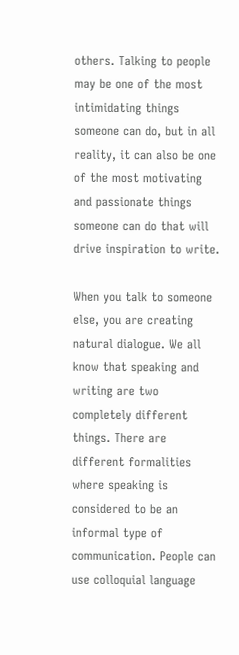others. Talking to people may be one of the most intimidating things someone can do, but in all reality, it can also be one of the most motivating and passionate things someone can do that will drive inspiration to write.

When you talk to someone else, you are creating natural dialogue. We all know that speaking and writing are two completely different things. There are different formalities where speaking is considered to be an informal type of communication. People can use colloquial language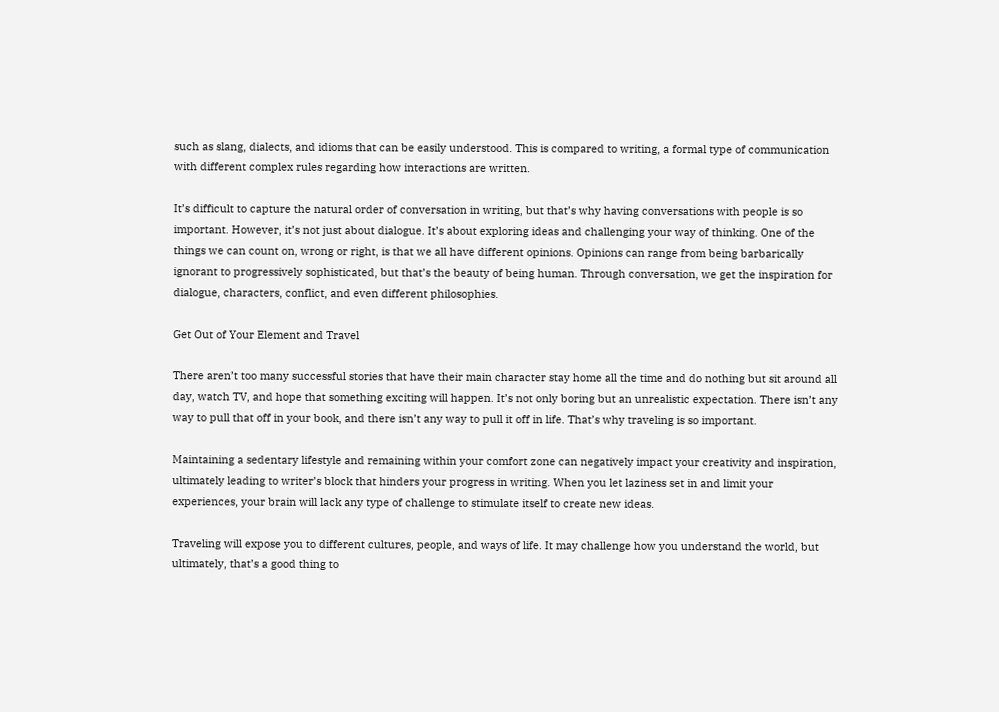such as slang, dialects, and idioms that can be easily understood. This is compared to writing, a formal type of communication with different complex rules regarding how interactions are written.

It’s difficult to capture the natural order of conversation in writing, but that’s why having conversations with people is so important. However, it’s not just about dialogue. It’s about exploring ideas and challenging your way of thinking. One of the things we can count on, wrong or right, is that we all have different opinions. Opinions can range from being barbarically ignorant to progressively sophisticated, but that’s the beauty of being human. Through conversation, we get the inspiration for dialogue, characters, conflict, and even different philosophies.

Get Out of Your Element and Travel

There aren’t too many successful stories that have their main character stay home all the time and do nothing but sit around all day, watch TV, and hope that something exciting will happen. It’s not only boring but an unrealistic expectation. There isn’t any way to pull that off in your book, and there isn’t any way to pull it off in life. That’s why traveling is so important.

Maintaining a sedentary lifestyle and remaining within your comfort zone can negatively impact your creativity and inspiration, ultimately leading to writer’s block that hinders your progress in writing. When you let laziness set in and limit your experiences, your brain will lack any type of challenge to stimulate itself to create new ideas.

Traveling will expose you to different cultures, people, and ways of life. It may challenge how you understand the world, but ultimately, that’s a good thing to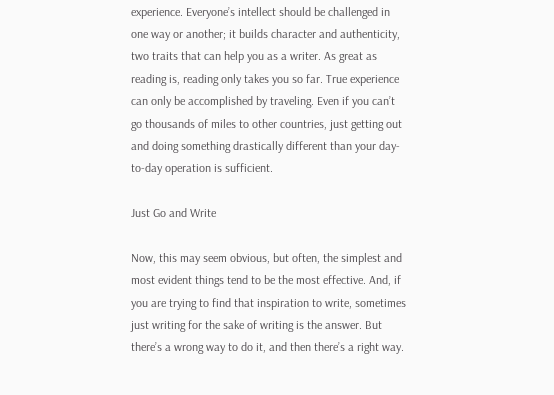experience. Everyone’s intellect should be challenged in one way or another; it builds character and authenticity, two traits that can help you as a writer. As great as reading is, reading only takes you so far. True experience can only be accomplished by traveling. Even if you can’t go thousands of miles to other countries, just getting out and doing something drastically different than your day-to-day operation is sufficient.

Just Go and Write

Now, this may seem obvious, but often, the simplest and most evident things tend to be the most effective. And, if you are trying to find that inspiration to write, sometimes just writing for the sake of writing is the answer. But there’s a wrong way to do it, and then there’s a right way.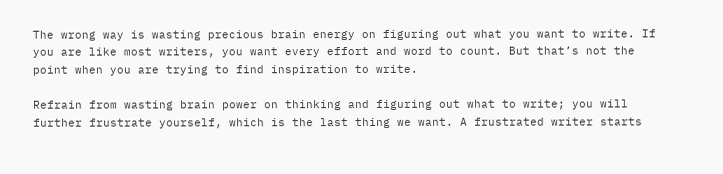The wrong way is wasting precious brain energy on figuring out what you want to write. If you are like most writers, you want every effort and word to count. But that’s not the point when you are trying to find inspiration to write.

Refrain from wasting brain power on thinking and figuring out what to write; you will further frustrate yourself, which is the last thing we want. A frustrated writer starts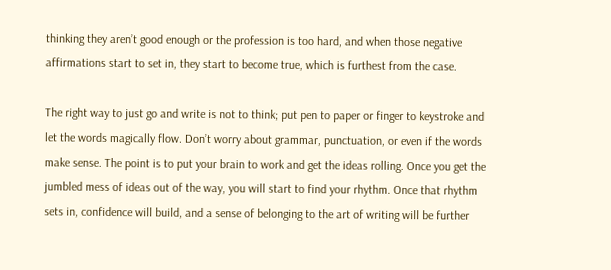thinking they aren’t good enough or the profession is too hard, and when those negative affirmations start to set in, they start to become true, which is furthest from the case.

The right way to just go and write is not to think; put pen to paper or finger to keystroke and let the words magically flow. Don’t worry about grammar, punctuation, or even if the words make sense. The point is to put your brain to work and get the ideas rolling. Once you get the jumbled mess of ideas out of the way, you will start to find your rhythm. Once that rhythm sets in, confidence will build, and a sense of belonging to the art of writing will be further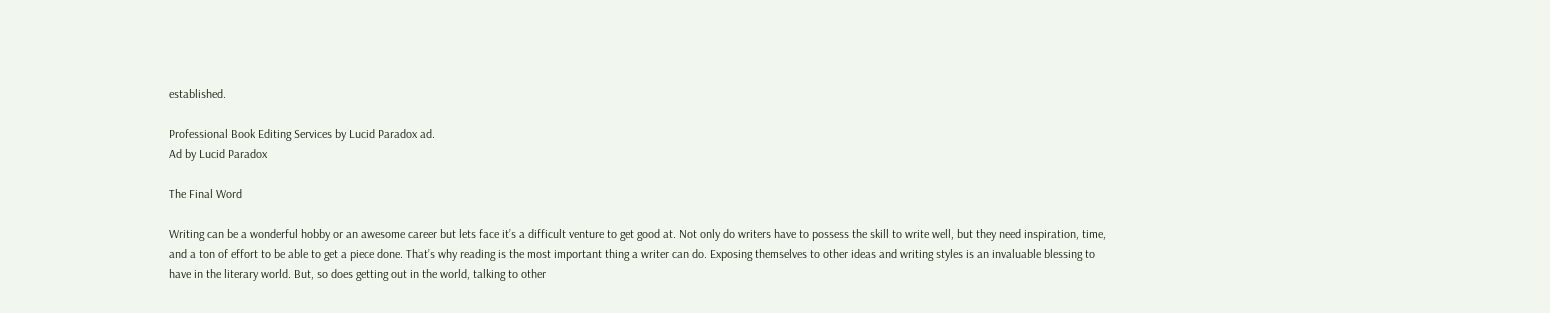established.

Professional Book Editing Services by Lucid Paradox ad.
Ad by Lucid Paradox

The Final Word

Writing can be a wonderful hobby or an awesome career but lets face it’s a difficult venture to get good at. Not only do writers have to possess the skill to write well, but they need inspiration, time, and a ton of effort to be able to get a piece done. That’s why reading is the most important thing a writer can do. Exposing themselves to other ideas and writing styles is an invaluable blessing to have in the literary world. But, so does getting out in the world, talking to other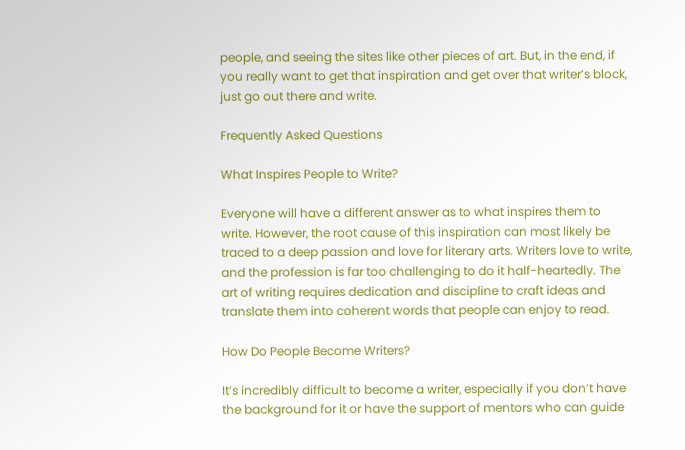people, and seeing the sites like other pieces of art. But, in the end, if you really want to get that inspiration and get over that writer’s block, just go out there and write.

Frequently Asked Questions

What Inspires People to Write?

Everyone will have a different answer as to what inspires them to write. However, the root cause of this inspiration can most likely be traced to a deep passion and love for literary arts. Writers love to write, and the profession is far too challenging to do it half-heartedly. The art of writing requires dedication and discipline to craft ideas and translate them into coherent words that people can enjoy to read.

How Do People Become Writers?

It’s incredibly difficult to become a writer, especially if you don’t have the background for it or have the support of mentors who can guide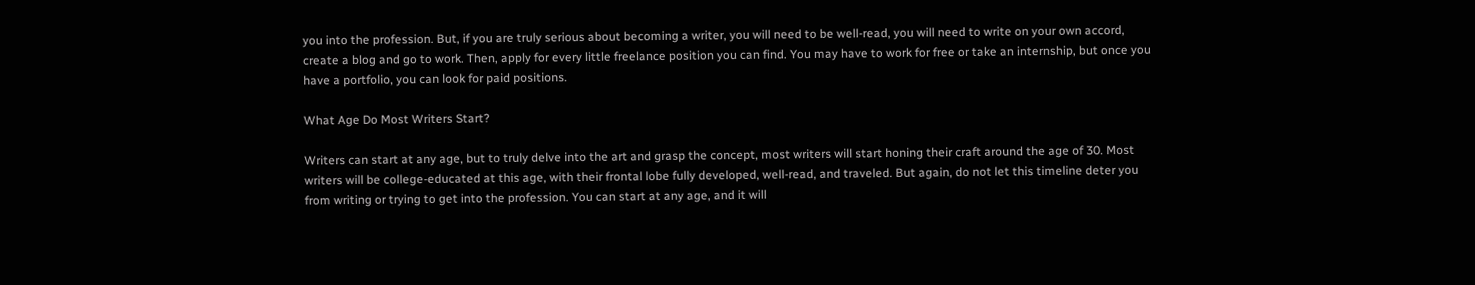you into the profession. But, if you are truly serious about becoming a writer, you will need to be well-read, you will need to write on your own accord, create a blog and go to work. Then, apply for every little freelance position you can find. You may have to work for free or take an internship, but once you have a portfolio, you can look for paid positions.

What Age Do Most Writers Start?

Writers can start at any age, but to truly delve into the art and grasp the concept, most writers will start honing their craft around the age of 30. Most writers will be college-educated at this age, with their frontal lobe fully developed, well-read, and traveled. But again, do not let this timeline deter you from writing or trying to get into the profession. You can start at any age, and it will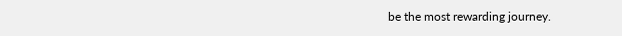be the most rewarding journey.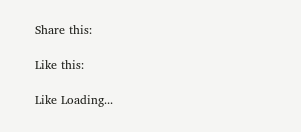Share this:

Like this:

Like Loading...